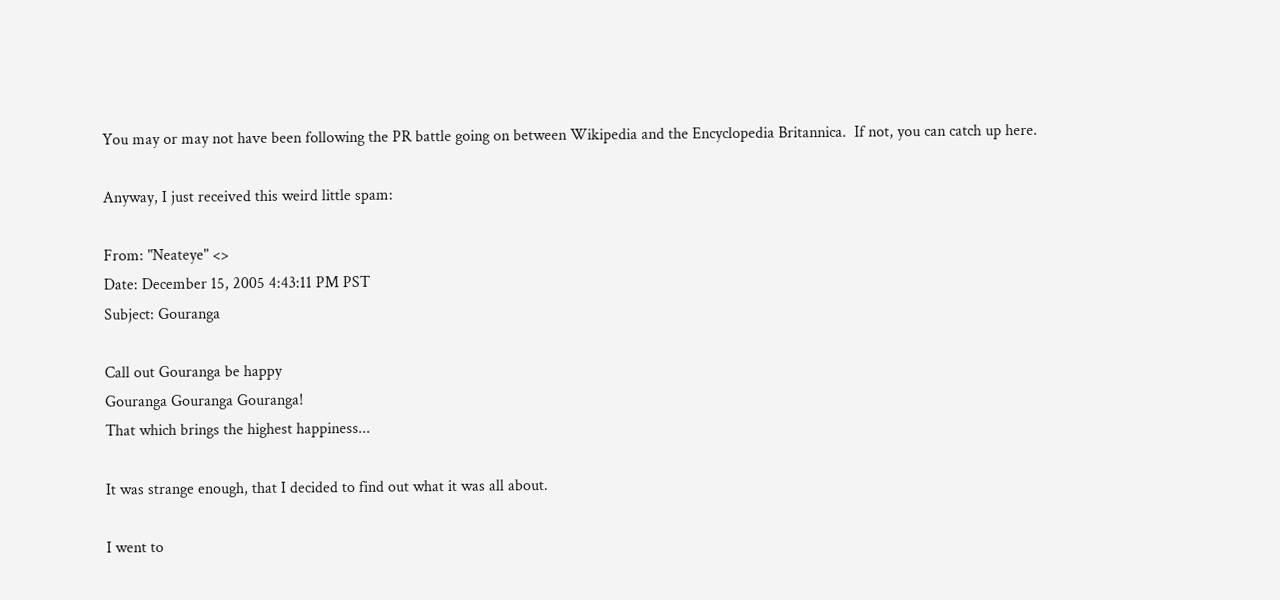You may or may not have been following the PR battle going on between Wikipedia and the Encyclopedia Britannica.  If not, you can catch up here.

Anyway, I just received this weird little spam:

From: "Neateye" <>
Date: December 15, 2005 4:43:11 PM PST
Subject: Gouranga

Call out Gouranga be happy
Gouranga Gouranga Gouranga!
That which brings the highest happiness...

It was strange enough, that I decided to find out what it was all about.

I went to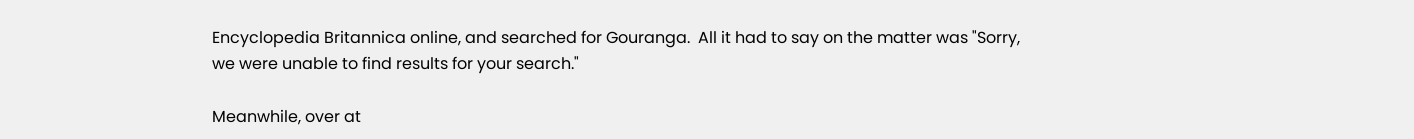Encyclopedia Britannica online, and searched for Gouranga.  All it had to say on the matter was "Sorry, we were unable to find results for your search."

Meanwhile, over at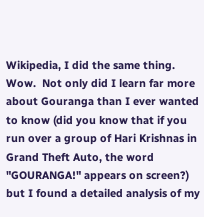Wikipedia, I did the same thing.  Wow.  Not only did I learn far more about Gouranga than I ever wanted to know (did you know that if you run over a group of Hari Krishnas in Grand Theft Auto, the word "GOURANGA!" appears on screen?) but I found a detailed analysis of my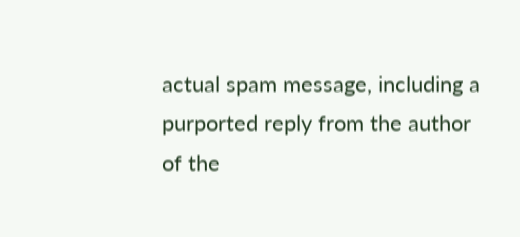actual spam message, including a purported reply from the author of the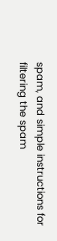spam, and simple instructions for filtering the spam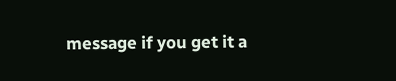message if you get it a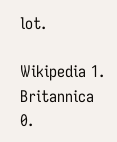lot.

Wikipedia 1.
Britannica 0.